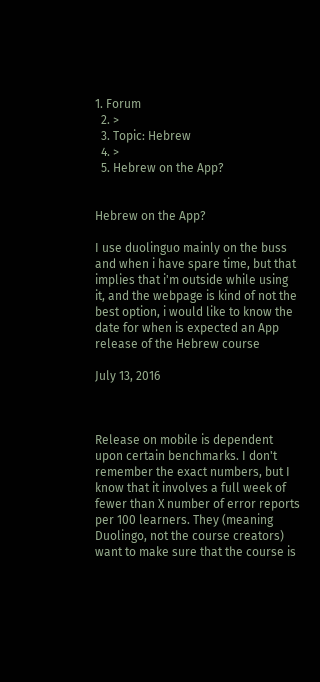1. Forum
  2. >
  3. Topic: Hebrew
  4. >
  5. Hebrew on the App?


Hebrew on the App?

I use duolinguo mainly on the buss and when i have spare time, but that implies that i'm outside while using it, and the webpage is kind of not the best option, i would like to know the date for when is expected an App release of the Hebrew course

July 13, 2016



Release on mobile is dependent upon certain benchmarks. I don't remember the exact numbers, but I know that it involves a full week of fewer than X number of error reports per 100 learners. They (meaning Duolingo, not the course creators) want to make sure that the course is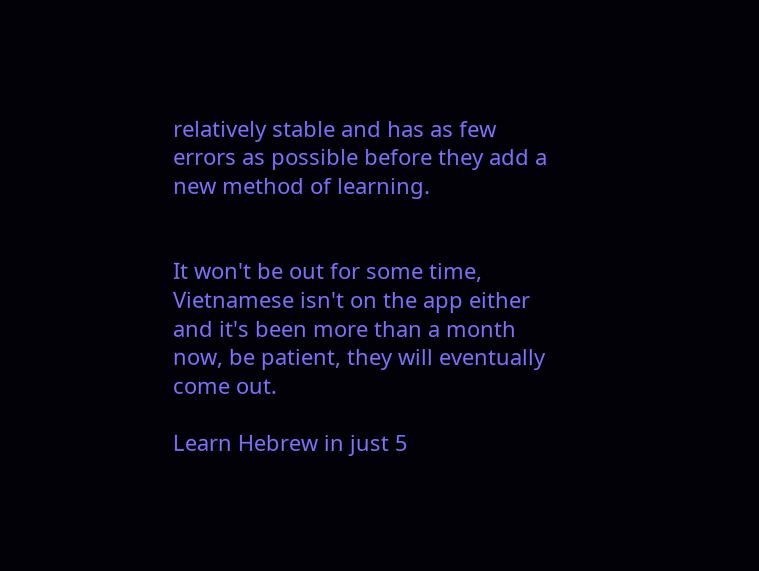relatively stable and has as few errors as possible before they add a new method of learning.


It won't be out for some time, Vietnamese isn't on the app either and it's been more than a month now, be patient, they will eventually come out.

Learn Hebrew in just 5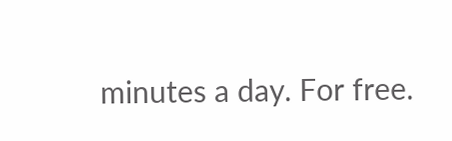minutes a day. For free.